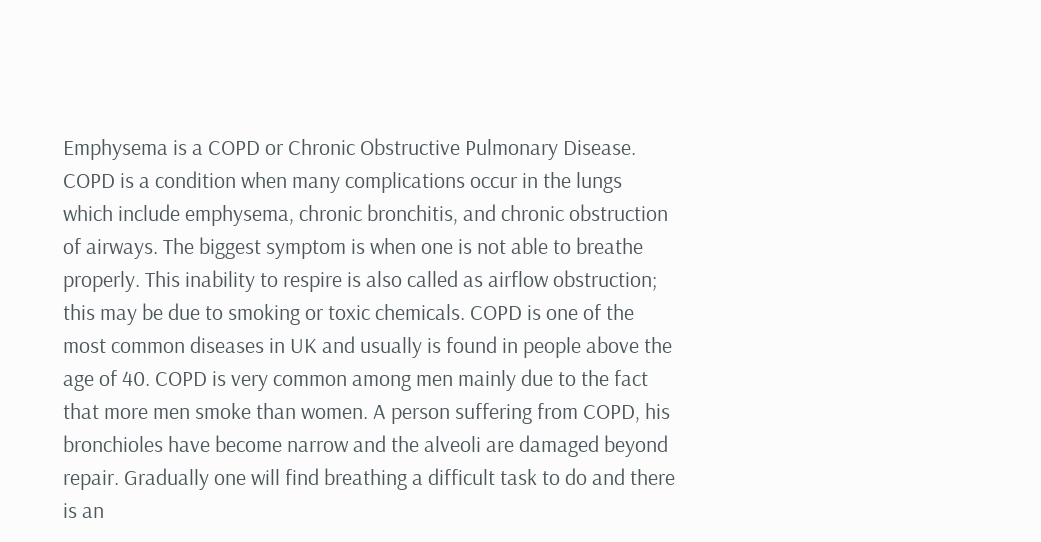Emphysema is a COPD or Chronic Obstructive Pulmonary Disease. COPD is a condition when many complications occur in the lungs which include emphysema, chronic bronchitis, and chronic obstruction of airways. The biggest symptom is when one is not able to breathe properly. This inability to respire is also called as airflow obstruction; this may be due to smoking or toxic chemicals. COPD is one of the most common diseases in UK and usually is found in people above the age of 40. COPD is very common among men mainly due to the fact that more men smoke than women. A person suffering from COPD, his bronchioles have become narrow and the alveoli are damaged beyond repair. Gradually one will find breathing a difficult task to do and there is an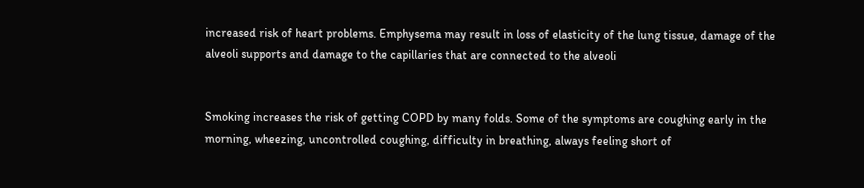increased risk of heart problems. Emphysema may result in loss of elasticity of the lung tissue, damage of the alveoli supports and damage to the capillaries that are connected to the alveoli


Smoking increases the risk of getting COPD by many folds. Some of the symptoms are coughing early in the morning, wheezing, uncontrolled coughing, difficulty in breathing, always feeling short of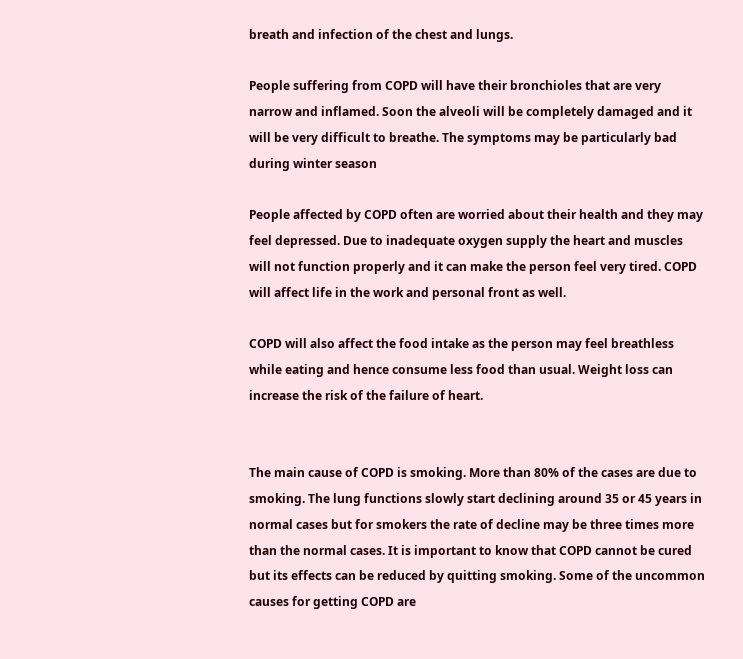breath and infection of the chest and lungs.

People suffering from COPD will have their bronchioles that are very narrow and inflamed. Soon the alveoli will be completely damaged and it will be very difficult to breathe. The symptoms may be particularly bad during winter season

People affected by COPD often are worried about their health and they may feel depressed. Due to inadequate oxygen supply the heart and muscles will not function properly and it can make the person feel very tired. COPD will affect life in the work and personal front as well.

COPD will also affect the food intake as the person may feel breathless while eating and hence consume less food than usual. Weight loss can increase the risk of the failure of heart.


The main cause of COPD is smoking. More than 80% of the cases are due to smoking. The lung functions slowly start declining around 35 or 45 years in normal cases but for smokers the rate of decline may be three times more than the normal cases. It is important to know that COPD cannot be cured but its effects can be reduced by quitting smoking. Some of the uncommon causes for getting COPD are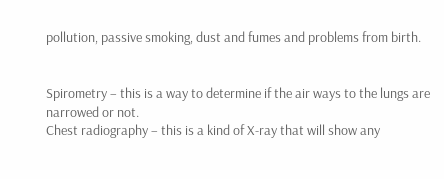pollution, passive smoking, dust and fumes and problems from birth.


Spirometry – this is a way to determine if the air ways to the lungs are narrowed or not.
Chest radiography – this is a kind of X-ray that will show any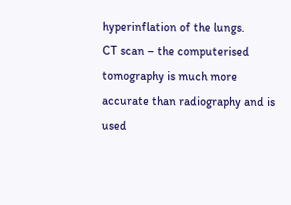hyperinflation of the lungs.
CT scan – the computerised tomography is much more accurate than radiography and is used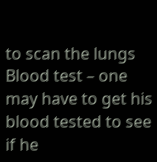to scan the lungs
Blood test – one may have to get his blood tested to see if he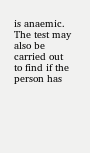is anaemic. The test may also be carried out to find if the person has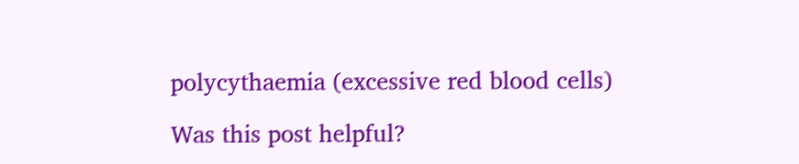polycythaemia (excessive red blood cells)

Was this post helpful?